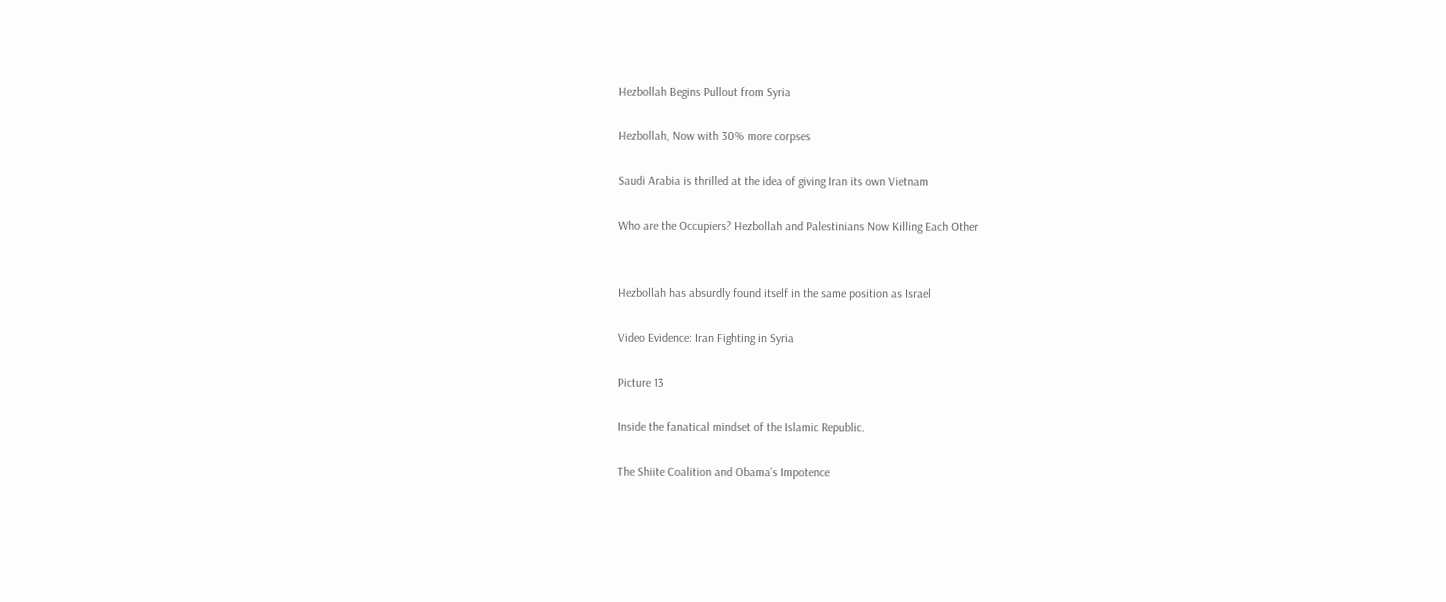Hezbollah Begins Pullout from Syria

Hezbollah, Now with 30% more corpses

Saudi Arabia is thrilled at the idea of giving Iran its own Vietnam

Who are the Occupiers? Hezbollah and Palestinians Now Killing Each Other


Hezbollah has absurdly found itself in the same position as Israel

Video Evidence: Iran Fighting in Syria

Picture 13

Inside the fanatical mindset of the Islamic Republic.

The Shiite Coalition and Obama’s Impotence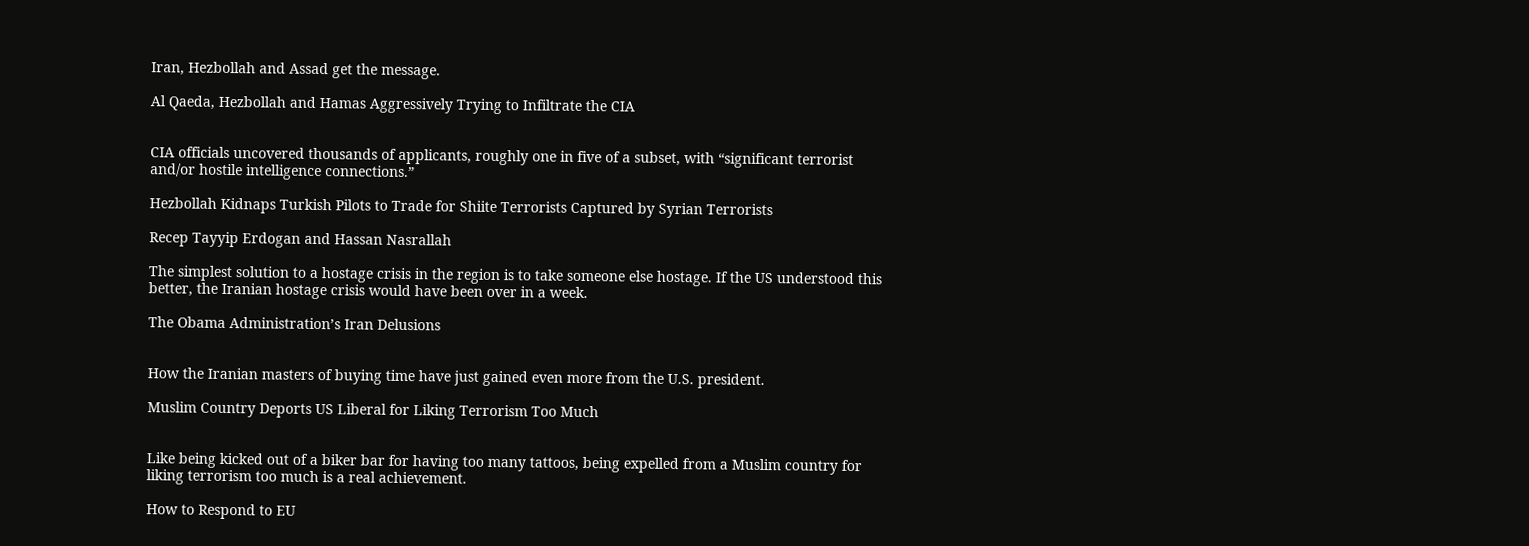Iran, Hezbollah and Assad get the message.

Al Qaeda, Hezbollah and Hamas Aggressively Trying to Infiltrate the CIA


CIA officials uncovered thousands of applicants, roughly one in five of a subset, with “significant terrorist and/or hostile intelligence connections.”

Hezbollah Kidnaps Turkish Pilots to Trade for Shiite Terrorists Captured by Syrian Terrorists

Recep Tayyip Erdogan and Hassan Nasrallah

The simplest solution to a hostage crisis in the region is to take someone else hostage. If the US understood this better, the Iranian hostage crisis would have been over in a week.

The Obama Administration’s Iran Delusions


How the Iranian masters of buying time have just gained even more from the U.S. president.

Muslim Country Deports US Liberal for Liking Terrorism Too Much


Like being kicked out of a biker bar for having too many tattoos, being expelled from a Muslim country for liking terrorism too much is a real achievement.

How to Respond to EU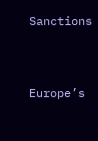Sanctions


Europe’s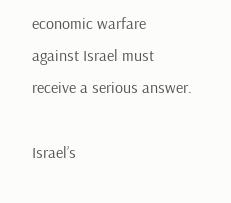economic warfare against Israel must receive a serious answer.

Israel’s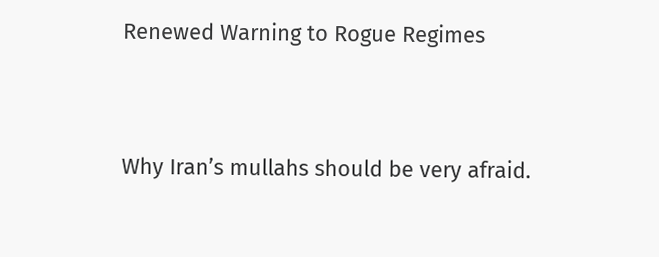Renewed Warning to Rogue Regimes


Why Iran’s mullahs should be very afraid.